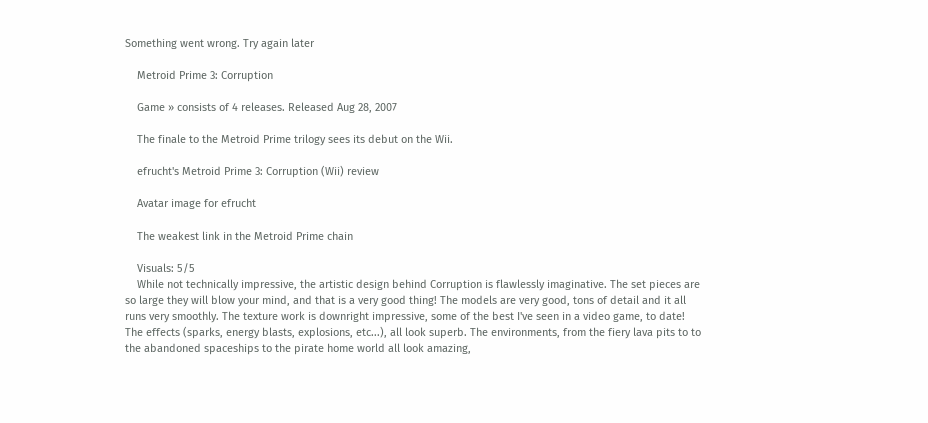Something went wrong. Try again later

    Metroid Prime 3: Corruption

    Game » consists of 4 releases. Released Aug 28, 2007

    The finale to the Metroid Prime trilogy sees its debut on the Wii.

    efrucht's Metroid Prime 3: Corruption (Wii) review

    Avatar image for efrucht

    The weakest link in the Metroid Prime chain

    Visuals: 5/5
    While not technically impressive, the artistic design behind Corruption is flawlessly imaginative. The set pieces are so large they will blow your mind, and that is a very good thing! The models are very good, tons of detail and it all runs very smoothly. The texture work is downright impressive, some of the best I've seen in a video game, to date! The effects (sparks, energy blasts, explosions, etc...), all look superb. The environments, from the fiery lava pits to to the abandoned spaceships to the pirate home world all look amazing,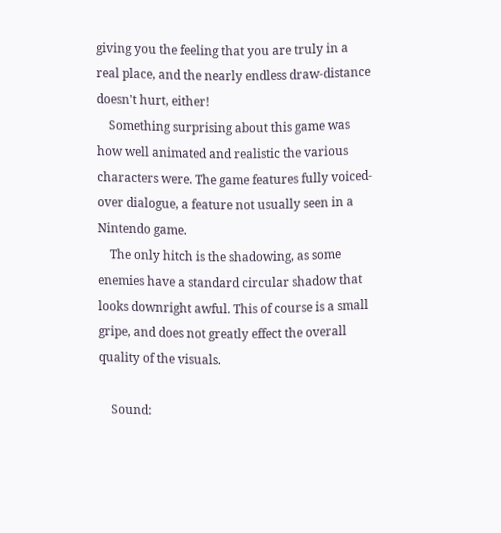giving you the feeling that you are truly in a real place, and the nearly endless draw-distance doesn't hurt, either!
    Something surprising about this game was how well animated and realistic the various characters were. The game features fully voiced- over dialogue, a feature not usually seen in a Nintendo game.
    The only hitch is the shadowing, as some enemies have a standard circular shadow that looks downright awful. This of course is a small gripe, and does not greatly effect the overall quality of the visuals.

    Sound: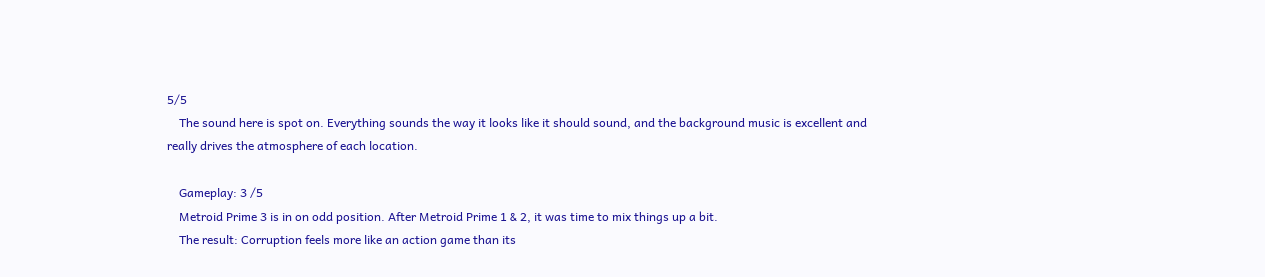5/5
    The sound here is spot on. Everything sounds the way it looks like it should sound, and the background music is excellent and really drives the atmosphere of each location.

    Gameplay: 3 /5
    Metroid Prime 3 is in on odd position. After Metroid Prime 1 & 2, it was time to mix things up a bit.
    The result: Corruption feels more like an action game than its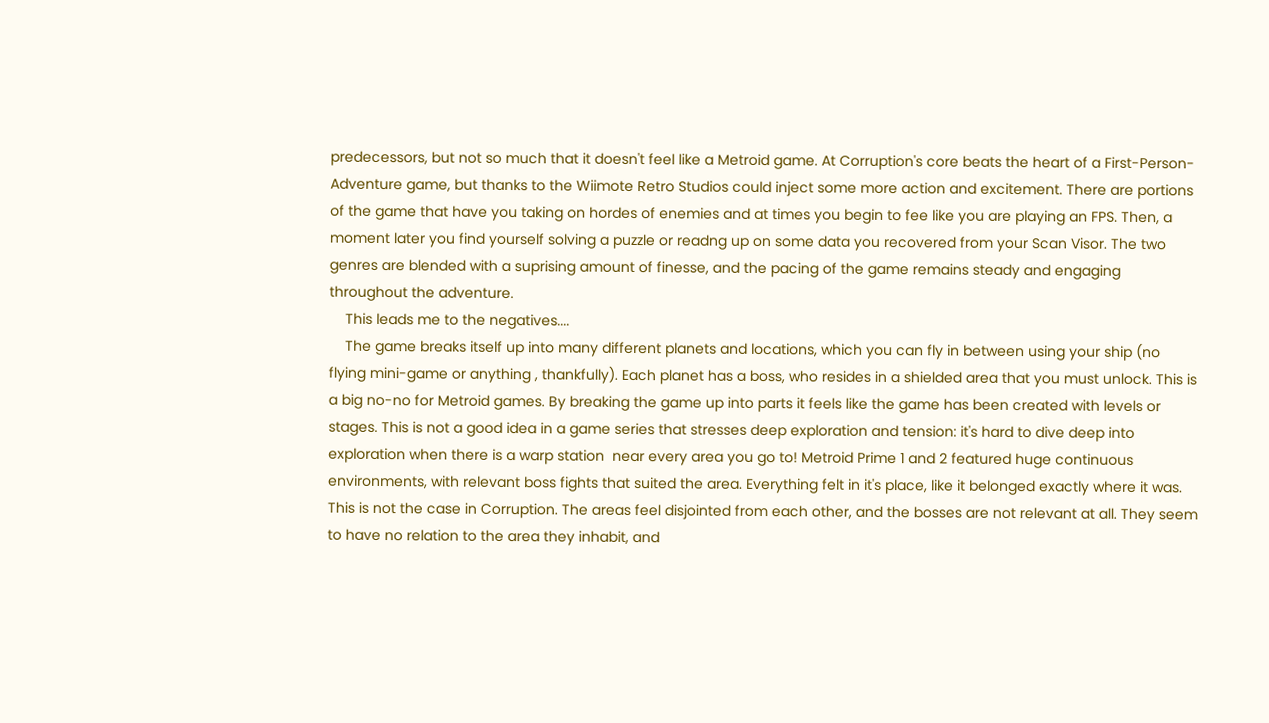predecessors, but not so much that it doesn't feel like a Metroid game. At Corruption's core beats the heart of a First-Person-Adventure game, but thanks to the Wiimote Retro Studios could inject some more action and excitement. There are portions of the game that have you taking on hordes of enemies and at times you begin to fee like you are playing an FPS. Then, a moment later you find yourself solving a puzzle or readng up on some data you recovered from your Scan Visor. The two genres are blended with a suprising amount of finesse, and the pacing of the game remains steady and engaging throughout the adventure.
    This leads me to the negatives....
    The game breaks itself up into many different planets and locations, which you can fly in between using your ship (no flying mini-game or anything , thankfully). Each planet has a boss, who resides in a shielded area that you must unlock. This is a big no-no for Metroid games. By breaking the game up into parts it feels like the game has been created with levels or stages. This is not a good idea in a game series that stresses deep exploration and tension: it's hard to dive deep into exploration when there is a warp station  near every area you go to! Metroid Prime 1 and 2 featured huge continuous environments, with relevant boss fights that suited the area. Everything felt in it's place, like it belonged exactly where it was. This is not the case in Corruption. The areas feel disjointed from each other, and the bosses are not relevant at all. They seem to have no relation to the area they inhabit, and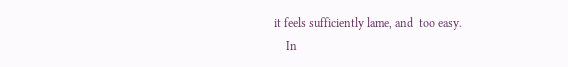it feels sufficiently lame, and  too easy.
    In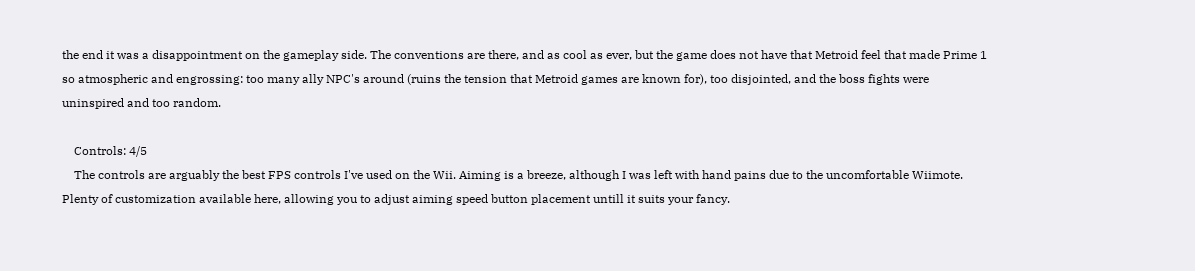the end it was a disappointment on the gameplay side. The conventions are there, and as cool as ever, but the game does not have that Metroid feel that made Prime 1 so atmospheric and engrossing: too many ally NPC's around (ruins the tension that Metroid games are known for), too disjointed, and the boss fights were uninspired and too random.

    Controls: 4/5
    The controls are arguably the best FPS controls I've used on the Wii. Aiming is a breeze, although I was left with hand pains due to the uncomfortable Wiimote. Plenty of customization available here, allowing you to adjust aiming speed button placement untill it suits your fancy.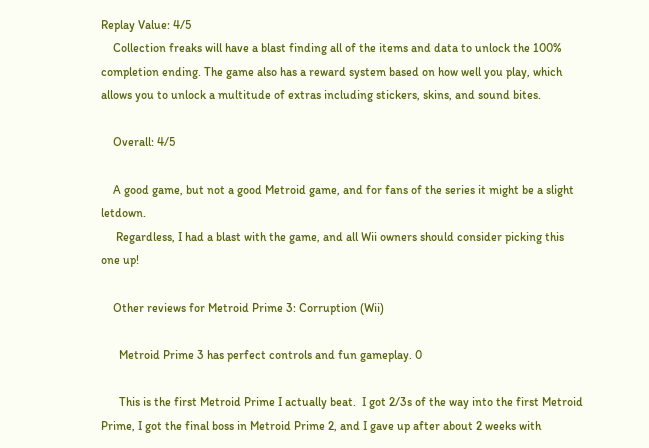Replay Value: 4/5
    Collection freaks will have a blast finding all of the items and data to unlock the 100% completion ending. The game also has a reward system based on how well you play, which allows you to unlock a multitude of extras including stickers, skins, and sound bites.

    Overall: 4/5

    A good game, but not a good Metroid game, and for fans of the series it might be a slight letdown.
     Regardless, I had a blast with the game, and all Wii owners should consider picking this one up!

    Other reviews for Metroid Prime 3: Corruption (Wii)

      Metroid Prime 3 has perfect controls and fun gameplay. 0

      This is the first Metroid Prime I actually beat.  I got 2/3s of the way into the first Metroid Prime, I got the final boss in Metroid Prime 2, and I gave up after about 2 weeks with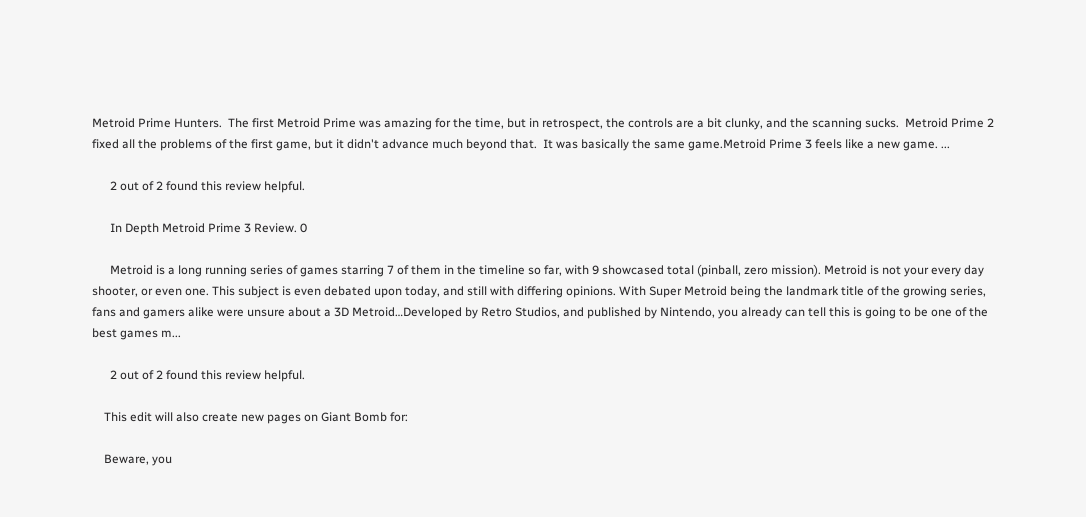Metroid Prime Hunters.  The first Metroid Prime was amazing for the time, but in retrospect, the controls are a bit clunky, and the scanning sucks.  Metroid Prime 2 fixed all the problems of the first game, but it didn't advance much beyond that.  It was basically the same game.Metroid Prime 3 feels like a new game. ...

      2 out of 2 found this review helpful.

      In Depth Metroid Prime 3 Review. 0

      Metroid is a long running series of games starring 7 of them in the timeline so far, with 9 showcased total (pinball, zero mission). Metroid is not your every day shooter, or even one. This subject is even debated upon today, and still with differing opinions. With Super Metroid being the landmark title of the growing series, fans and gamers alike were unsure about a 3D Metroid…Developed by Retro Studios, and published by Nintendo, you already can tell this is going to be one of the best games m...

      2 out of 2 found this review helpful.

    This edit will also create new pages on Giant Bomb for:

    Beware, you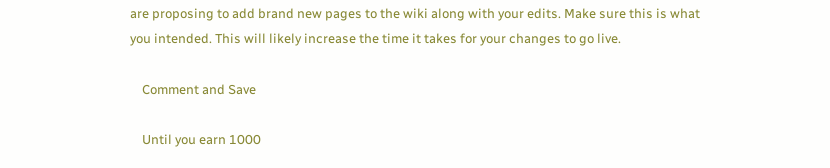are proposing to add brand new pages to the wiki along with your edits. Make sure this is what you intended. This will likely increase the time it takes for your changes to go live.

    Comment and Save

    Until you earn 1000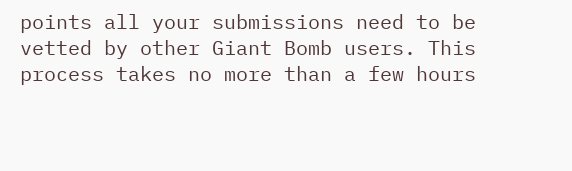points all your submissions need to be vetted by other Giant Bomb users. This process takes no more than a few hours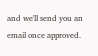and we'll send you an email once approved.